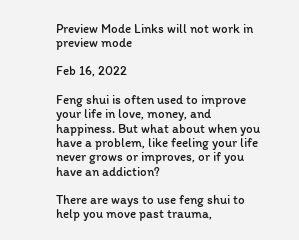Preview Mode Links will not work in preview mode

Feb 16, 2022

Feng shui is often used to improve your life in love, money, and happiness. But what about when you have a problem, like feeling your life never grows or improves, or if you have an addiction?

There are ways to use feng shui to help you move past trauma,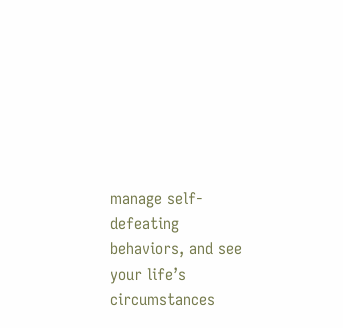manage self-defeating behaviors, and see your life’s circumstances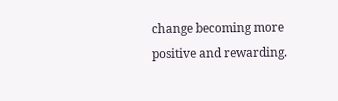change becoming more positive and rewarding.